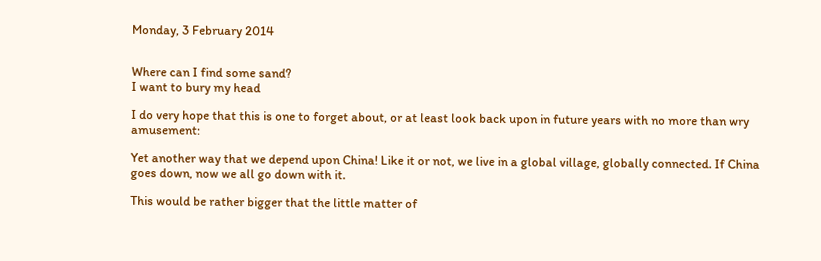Monday, 3 February 2014


Where can I find some sand?
I want to bury my head

I do very hope that this is one to forget about, or at least look back upon in future years with no more than wry amusement:

Yet another way that we depend upon China! Like it or not, we live in a global village, globally connected. If China goes down, now we all go down with it.

This would be rather bigger that the little matter of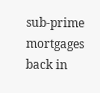sub-prime mortgages back in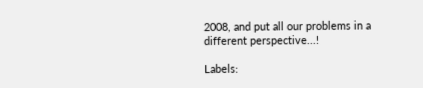2008, and put all our problems in a different perspective...!

Labels: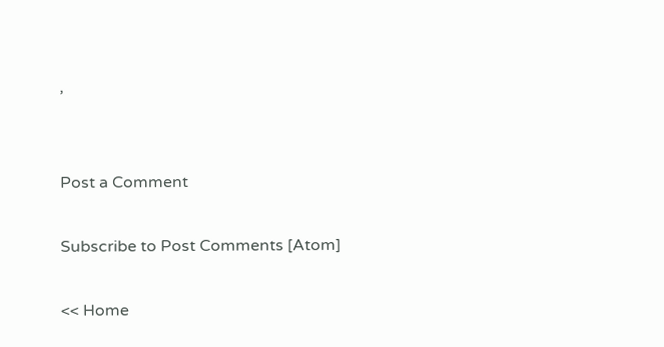,


Post a Comment

Subscribe to Post Comments [Atom]

<< Home